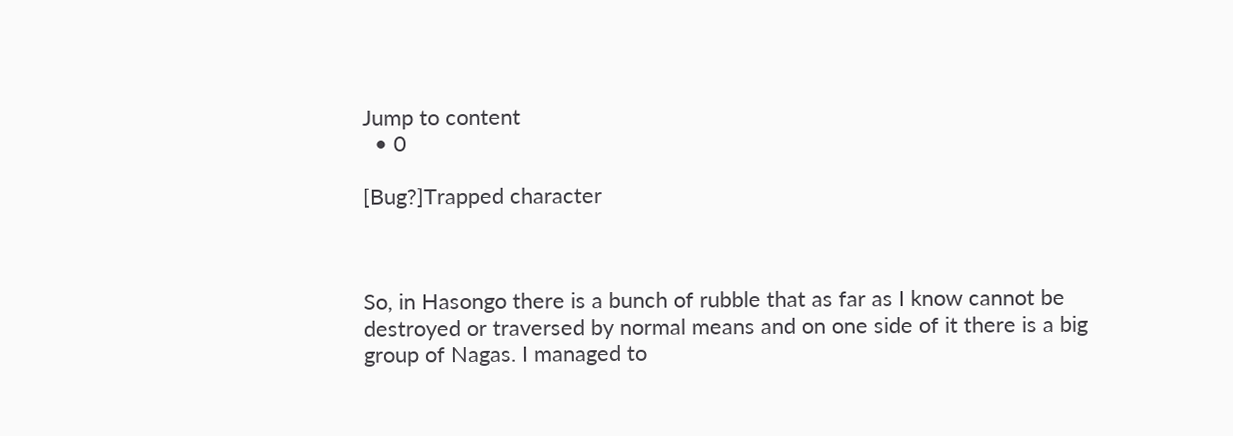Jump to content
  • 0

[Bug?]Trapped character



So, in Hasongo there is a bunch of rubble that as far as I know cannot be destroyed or traversed by normal means and on one side of it there is a big group of Nagas. I managed to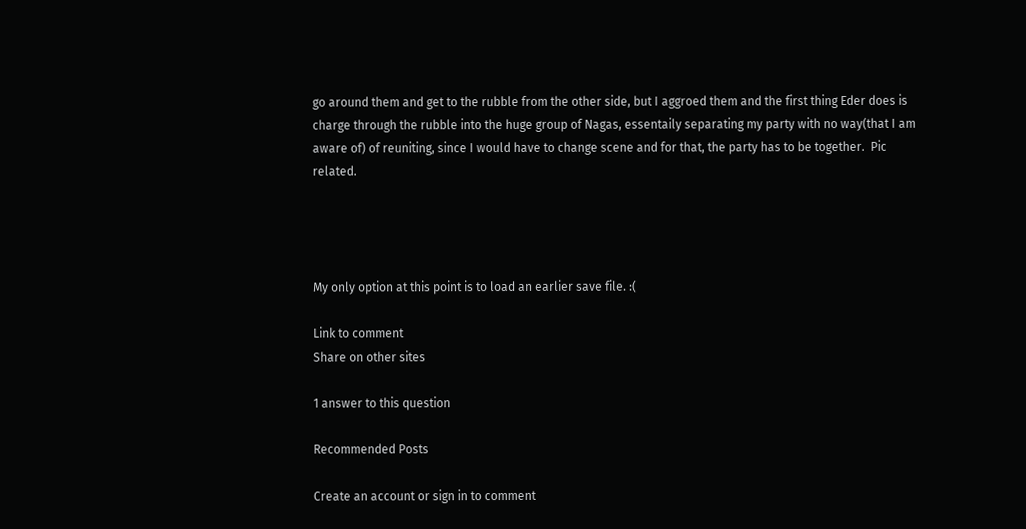go around them and get to the rubble from the other side, but I aggroed them and the first thing Eder does is charge through the rubble into the huge group of Nagas, essentaily separating my party with no way(that I am aware of) of reuniting, since I would have to change scene and for that, the party has to be together.  Pic related.




My only option at this point is to load an earlier save file. :(

Link to comment
Share on other sites

1 answer to this question

Recommended Posts

Create an account or sign in to comment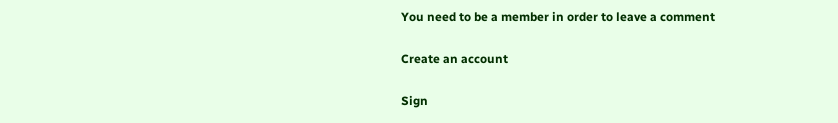You need to be a member in order to leave a comment

Create an account

Sign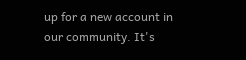up for a new account in our community. It's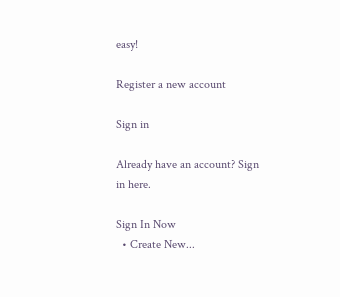easy!

Register a new account

Sign in

Already have an account? Sign in here.

Sign In Now
  • Create New...